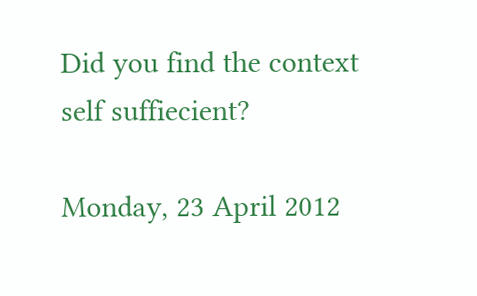Did you find the context self suffiecient?

Monday, 23 April 2012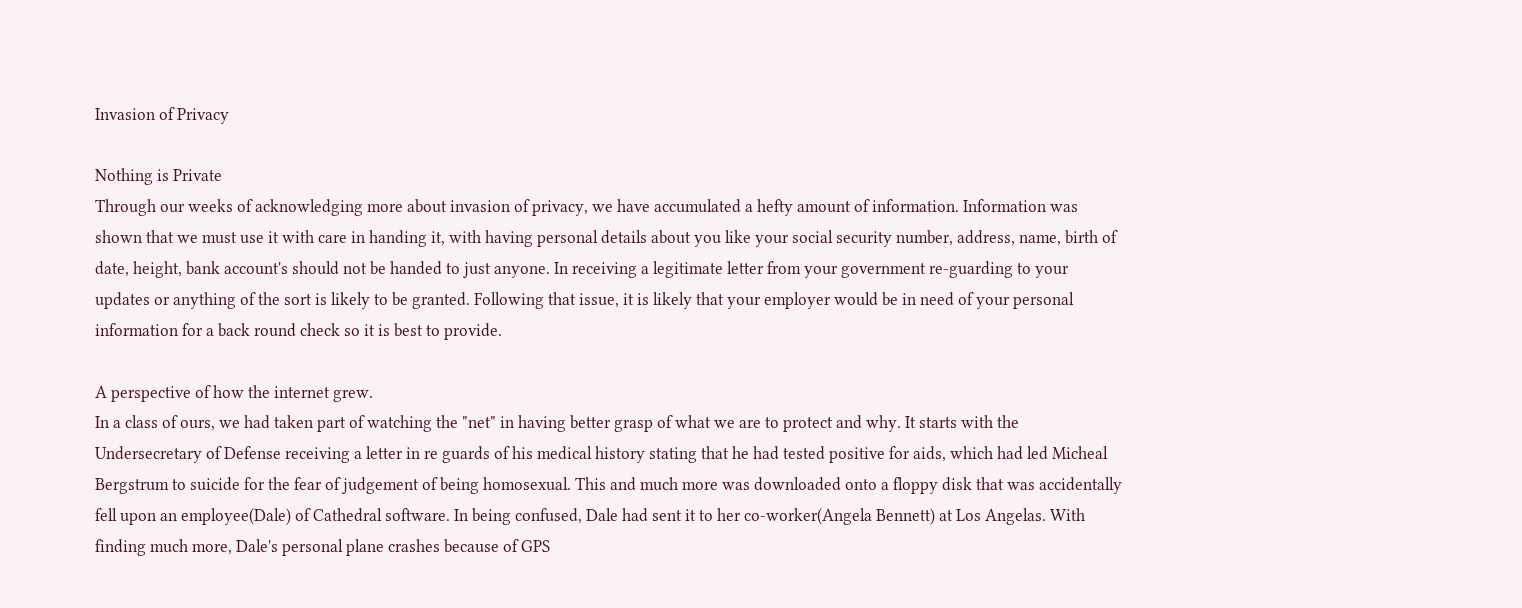Invasion of Privacy

Nothing is Private
Through our weeks of acknowledging more about invasion of privacy, we have accumulated a hefty amount of information. Information was shown that we must use it with care in handing it, with having personal details about you like your social security number, address, name, birth of date, height, bank account's should not be handed to just anyone. In receiving a legitimate letter from your government re-guarding to your updates or anything of the sort is likely to be granted. Following that issue, it is likely that your employer would be in need of your personal information for a back round check so it is best to provide.

A perspective of how the internet grew.
In a class of ours, we had taken part of watching the "net" in having better grasp of what we are to protect and why. It starts with the Undersecretary of Defense receiving a letter in re guards of his medical history stating that he had tested positive for aids, which had led Micheal Bergstrum to suicide for the fear of judgement of being homosexual. This and much more was downloaded onto a floppy disk that was accidentally fell upon an employee(Dale) of Cathedral software. In being confused, Dale had sent it to her co-worker(Angela Bennett) at Los Angelas. With finding much more, Dale's personal plane crashes because of GPS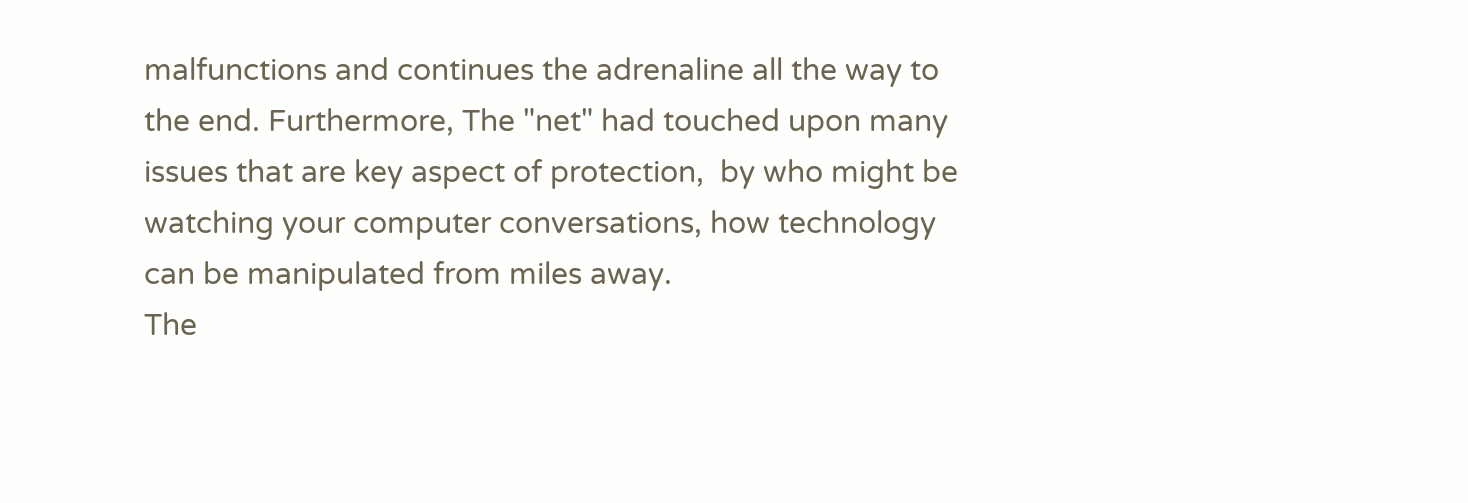malfunctions and continues the adrenaline all the way to the end. Furthermore, The "net" had touched upon many issues that are key aspect of protection,  by who might be watching your computer conversations, how technology can be manipulated from miles away.
The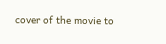cover of the movie to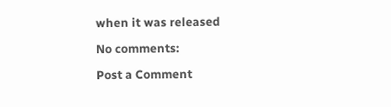when it was released

No comments:

Post a Comment